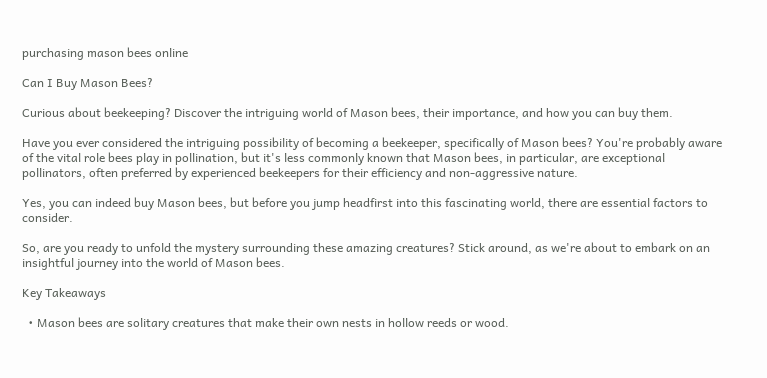purchasing mason bees online

Can I Buy Mason Bees?

Curious about beekeeping? Discover the intriguing world of Mason bees, their importance, and how you can buy them.

Have you ever considered the intriguing possibility of becoming a beekeeper, specifically of Mason bees? You're probably aware of the vital role bees play in pollination, but it's less commonly known that Mason bees, in particular, are exceptional pollinators, often preferred by experienced beekeepers for their efficiency and non-aggressive nature.

Yes, you can indeed buy Mason bees, but before you jump headfirst into this fascinating world, there are essential factors to consider.

So, are you ready to unfold the mystery surrounding these amazing creatures? Stick around, as we're about to embark on an insightful journey into the world of Mason bees.

Key Takeaways

  • Mason bees are solitary creatures that make their own nests in hollow reeds or wood.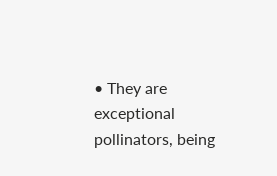• They are exceptional pollinators, being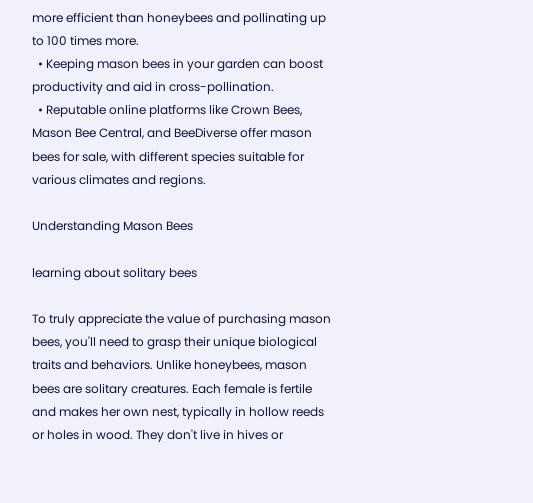more efficient than honeybees and pollinating up to 100 times more.
  • Keeping mason bees in your garden can boost productivity and aid in cross-pollination.
  • Reputable online platforms like Crown Bees, Mason Bee Central, and BeeDiverse offer mason bees for sale, with different species suitable for various climates and regions.

Understanding Mason Bees

learning about solitary bees

To truly appreciate the value of purchasing mason bees, you'll need to grasp their unique biological traits and behaviors. Unlike honeybees, mason bees are solitary creatures. Each female is fertile and makes her own nest, typically in hollow reeds or holes in wood. They don't live in hives or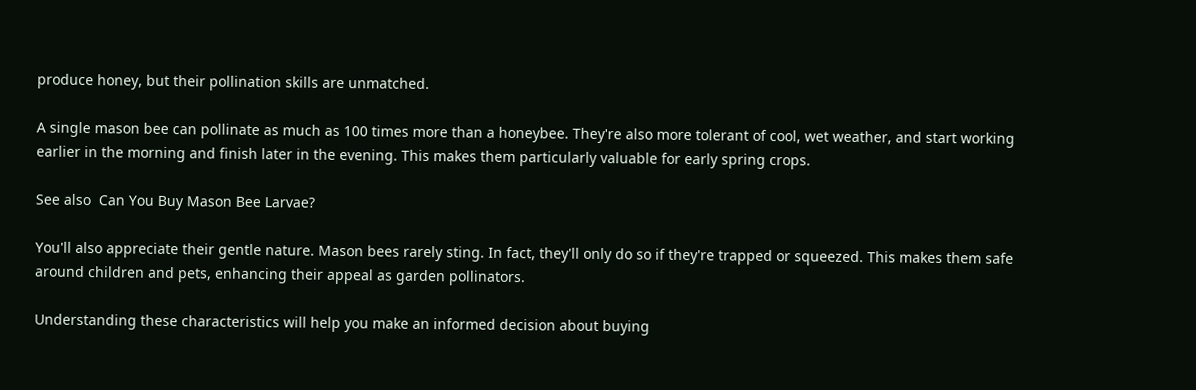produce honey, but their pollination skills are unmatched.

A single mason bee can pollinate as much as 100 times more than a honeybee. They're also more tolerant of cool, wet weather, and start working earlier in the morning and finish later in the evening. This makes them particularly valuable for early spring crops.

See also  Can You Buy Mason Bee Larvae?

You'll also appreciate their gentle nature. Mason bees rarely sting. In fact, they'll only do so if they're trapped or squeezed. This makes them safe around children and pets, enhancing their appeal as garden pollinators.

Understanding these characteristics will help you make an informed decision about buying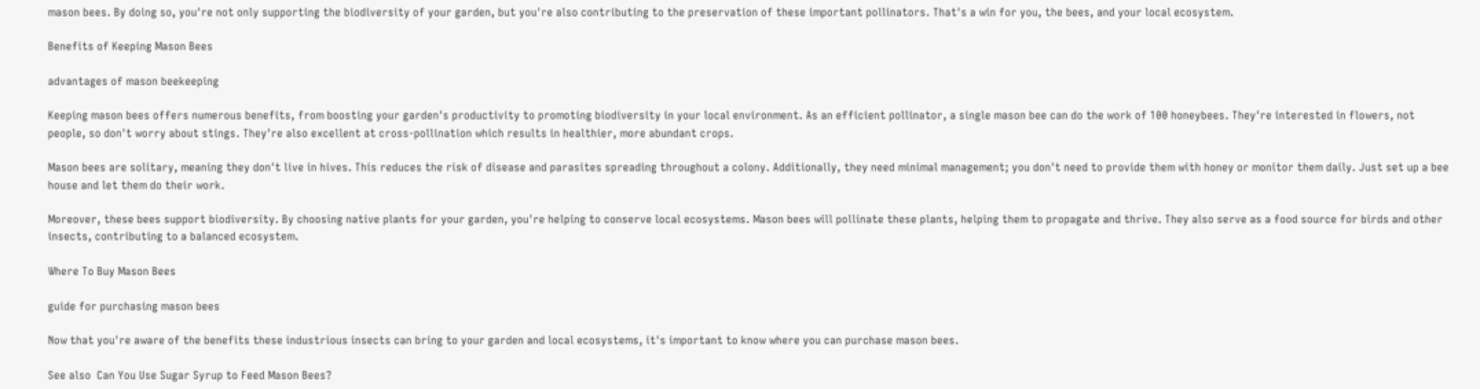mason bees. By doing so, you're not only supporting the biodiversity of your garden, but you're also contributing to the preservation of these important pollinators. That's a win for you, the bees, and your local ecosystem.

Benefits of Keeping Mason Bees

advantages of mason beekeeping

Keeping mason bees offers numerous benefits, from boosting your garden's productivity to promoting biodiversity in your local environment. As an efficient pollinator, a single mason bee can do the work of 100 honeybees. They're interested in flowers, not people, so don't worry about stings. They're also excellent at cross-pollination which results in healthier, more abundant crops.

Mason bees are solitary, meaning they don't live in hives. This reduces the risk of disease and parasites spreading throughout a colony. Additionally, they need minimal management; you don't need to provide them with honey or monitor them daily. Just set up a bee house and let them do their work.

Moreover, these bees support biodiversity. By choosing native plants for your garden, you're helping to conserve local ecosystems. Mason bees will pollinate these plants, helping them to propagate and thrive. They also serve as a food source for birds and other insects, contributing to a balanced ecosystem.

Where To Buy Mason Bees

guide for purchasing mason bees

Now that you're aware of the benefits these industrious insects can bring to your garden and local ecosystems, it's important to know where you can purchase mason bees.

See also  Can You Use Sugar Syrup to Feed Mason Bees?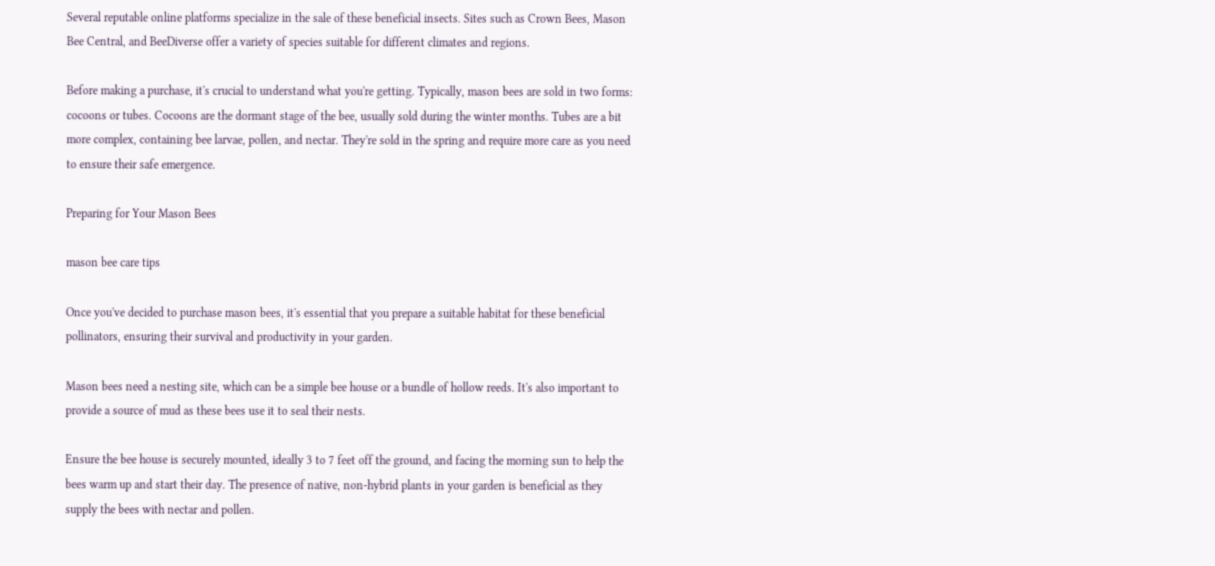Several reputable online platforms specialize in the sale of these beneficial insects. Sites such as Crown Bees, Mason Bee Central, and BeeDiverse offer a variety of species suitable for different climates and regions.

Before making a purchase, it's crucial to understand what you're getting. Typically, mason bees are sold in two forms: cocoons or tubes. Cocoons are the dormant stage of the bee, usually sold during the winter months. Tubes are a bit more complex, containing bee larvae, pollen, and nectar. They're sold in the spring and require more care as you need to ensure their safe emergence.

Preparing for Your Mason Bees

mason bee care tips

Once you've decided to purchase mason bees, it's essential that you prepare a suitable habitat for these beneficial pollinators, ensuring their survival and productivity in your garden.

Mason bees need a nesting site, which can be a simple bee house or a bundle of hollow reeds. It's also important to provide a source of mud as these bees use it to seal their nests.

Ensure the bee house is securely mounted, ideally 3 to 7 feet off the ground, and facing the morning sun to help the bees warm up and start their day. The presence of native, non-hybrid plants in your garden is beneficial as they supply the bees with nectar and pollen.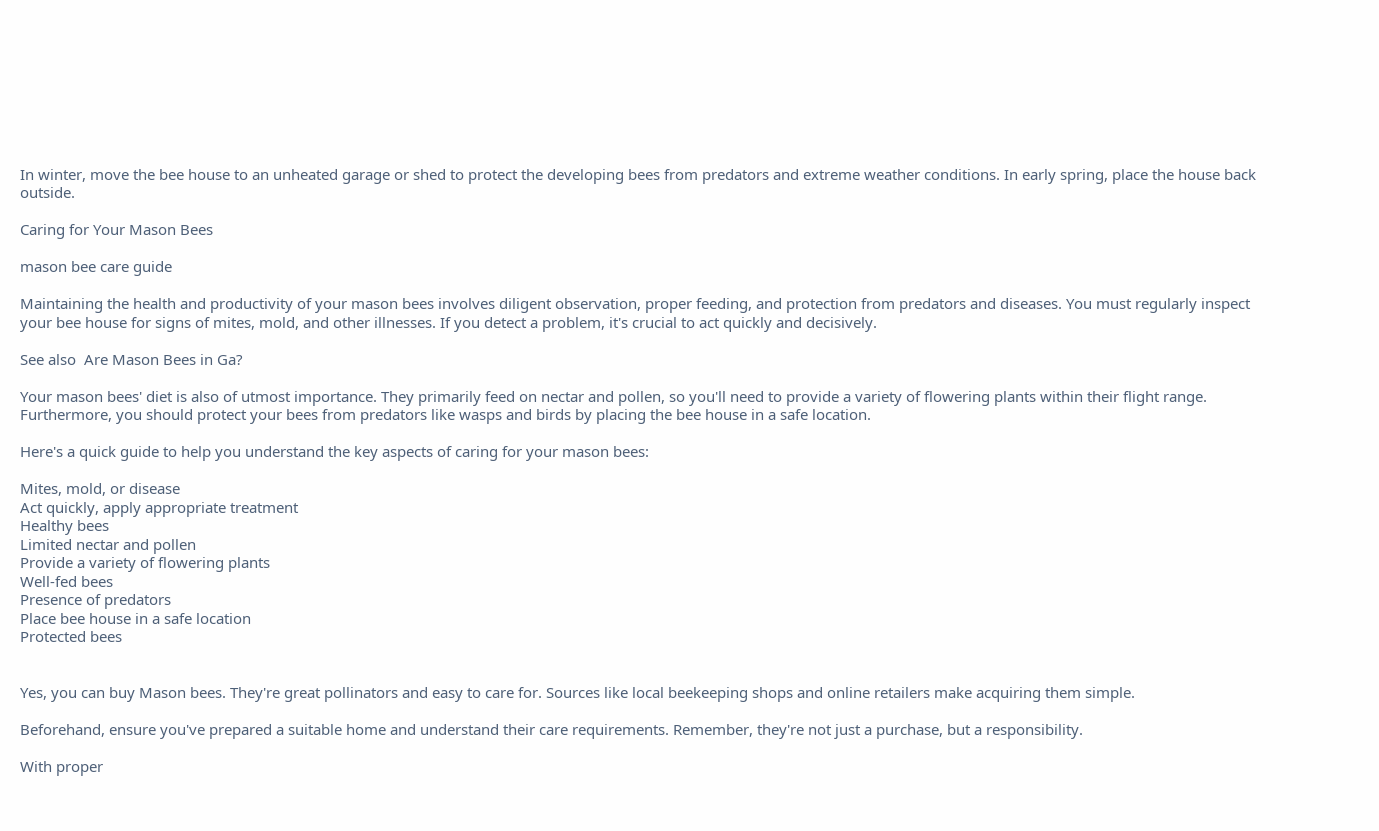In winter, move the bee house to an unheated garage or shed to protect the developing bees from predators and extreme weather conditions. In early spring, place the house back outside.

Caring for Your Mason Bees

mason bee care guide

Maintaining the health and productivity of your mason bees involves diligent observation, proper feeding, and protection from predators and diseases. You must regularly inspect your bee house for signs of mites, mold, and other illnesses. If you detect a problem, it's crucial to act quickly and decisively.

See also  Are Mason Bees in Ga?

Your mason bees' diet is also of utmost importance. They primarily feed on nectar and pollen, so you'll need to provide a variety of flowering plants within their flight range. Furthermore, you should protect your bees from predators like wasps and birds by placing the bee house in a safe location.

Here's a quick guide to help you understand the key aspects of caring for your mason bees:

Mites, mold, or disease
Act quickly, apply appropriate treatment
Healthy bees
Limited nectar and pollen
Provide a variety of flowering plants
Well-fed bees
Presence of predators
Place bee house in a safe location
Protected bees


Yes, you can buy Mason bees. They're great pollinators and easy to care for. Sources like local beekeeping shops and online retailers make acquiring them simple.

Beforehand, ensure you've prepared a suitable home and understand their care requirements. Remember, they're not just a purchase, but a responsibility.

With proper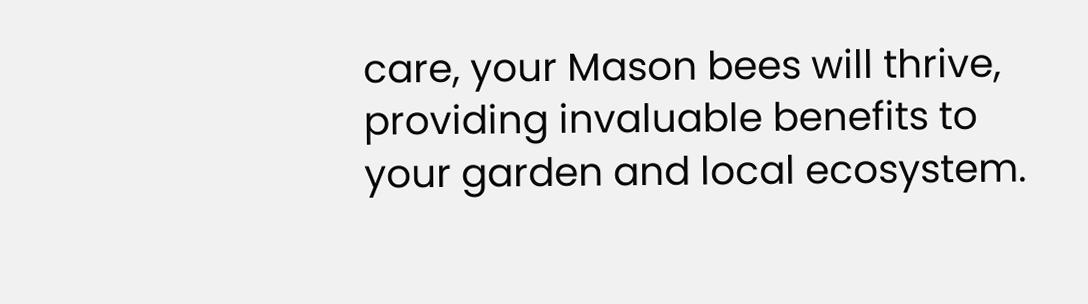care, your Mason bees will thrive, providing invaluable benefits to your garden and local ecosystem.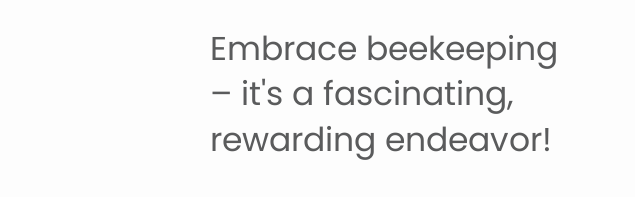Embrace beekeeping – it's a fascinating, rewarding endeavor!